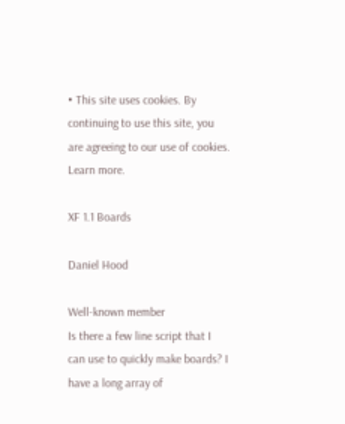• This site uses cookies. By continuing to use this site, you are agreeing to our use of cookies. Learn more.

XF 1.1 Boards

Daniel Hood

Well-known member
Is there a few line script that I can use to quickly make boards? I have a long array of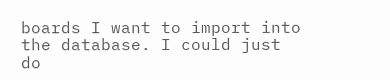boards I want to import into the database. I could just do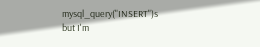mysql_query("INSERT")s but I'm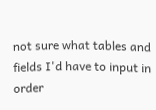not sure what tables and fields I'd have to input in order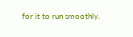for it to run smoothly.